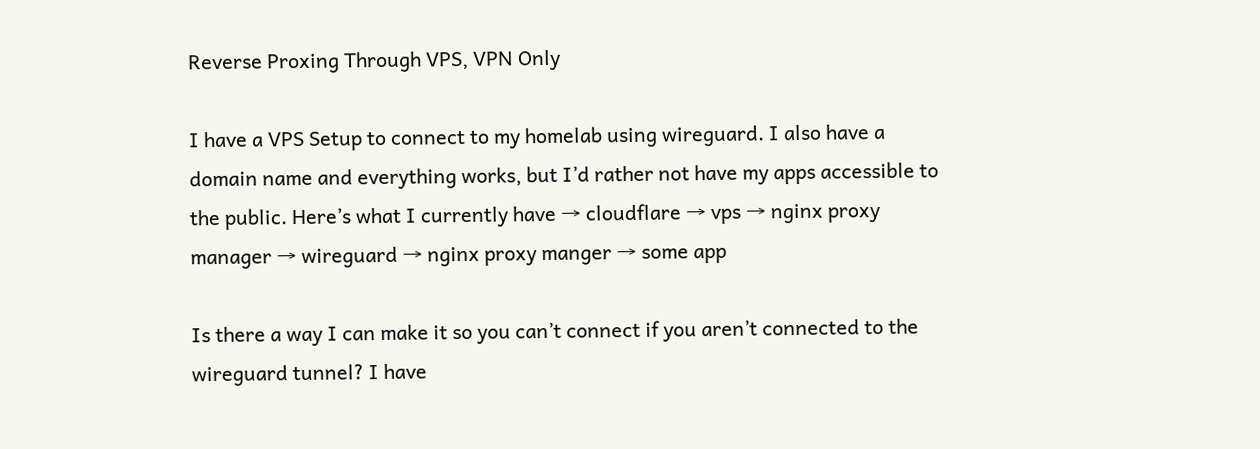Reverse Proxing Through VPS, VPN Only

I have a VPS Setup to connect to my homelab using wireguard. I also have a domain name and everything works, but I’d rather not have my apps accessible to the public. Here’s what I currently have → cloudflare → vps → nginx proxy manager → wireguard → nginx proxy manger → some app

Is there a way I can make it so you can’t connect if you aren’t connected to the wireguard tunnel? I have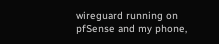wireguard running on pfSense and my phone,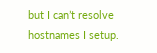but I can’t resolve hostnames I setup.